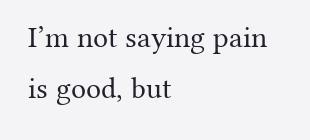I’m not saying pain is good, but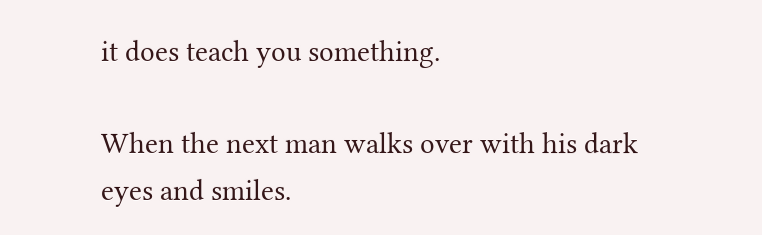it does teach you something.

When the next man walks over with his dark eyes and smiles.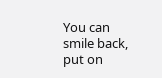You can smile back, put on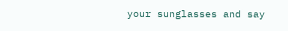your sunglasses and say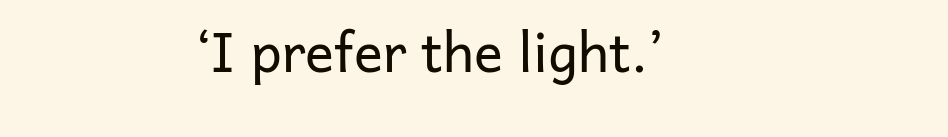‘I prefer the light.’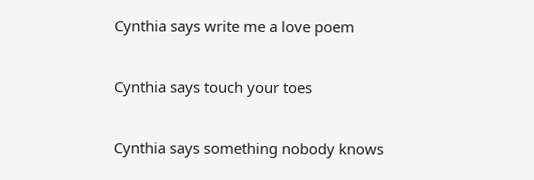Cynthia says write me a love poem

Cynthia says touch your toes

Cynthia says something nobody knows